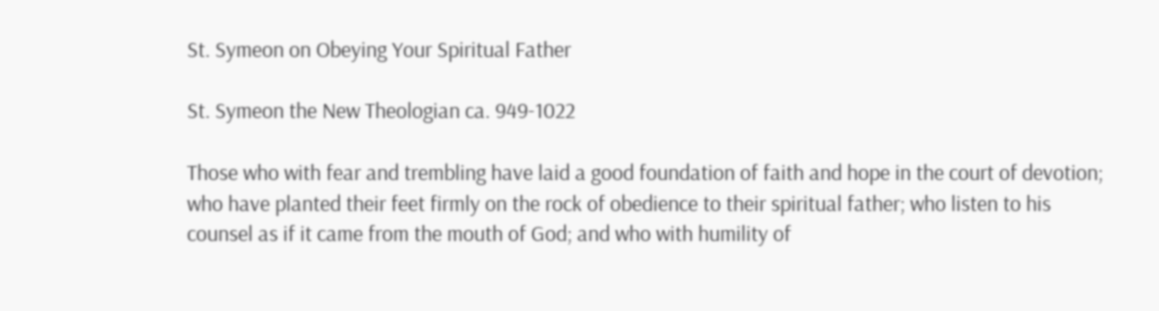St. Symeon on Obeying Your Spiritual Father

St. Symeon the New Theologian ca. 949-1022

Those who with fear and trembling have laid a good foundation of faith and hope in the court of devotion; who have planted their feet firmly on the rock of obedience to their spiritual father; who listen to his counsel as if it came from the mouth of God; and who with humility of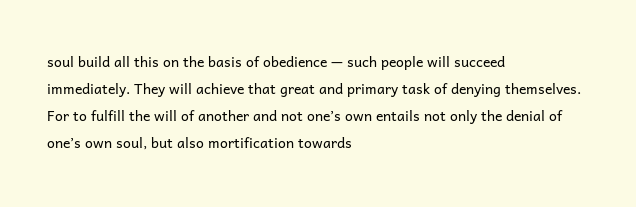soul build all this on the basis of obedience — such people will succeed immediately. They will achieve that great and primary task of denying themselves. For to fulfill the will of another and not one’s own entails not only the denial of one’s own soul, but also mortification towards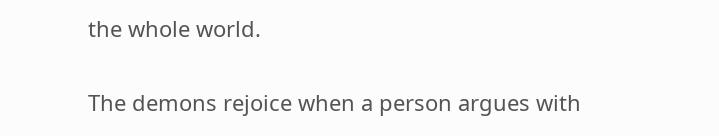the whole world.

The demons rejoice when a person argues with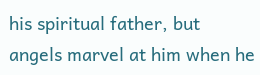his spiritual father, but angels marvel at him when he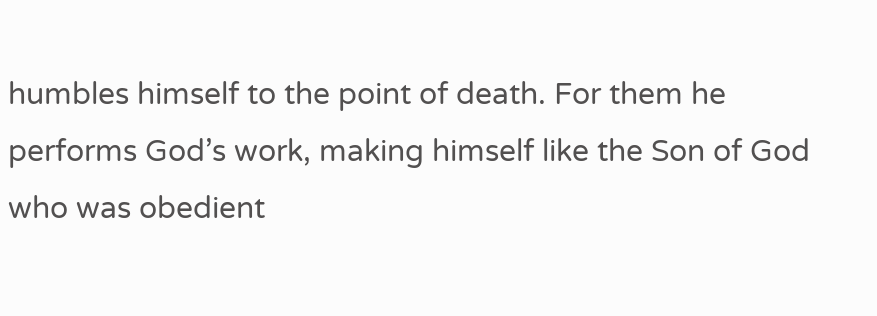humbles himself to the point of death. For them he performs God’s work, making himself like the Son of God who was obedient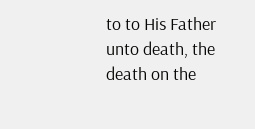to to His Father unto death, the death on the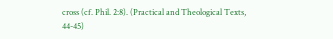cross (cf. Phil. 2:8). (Practical and Theological Texts, 44-45)